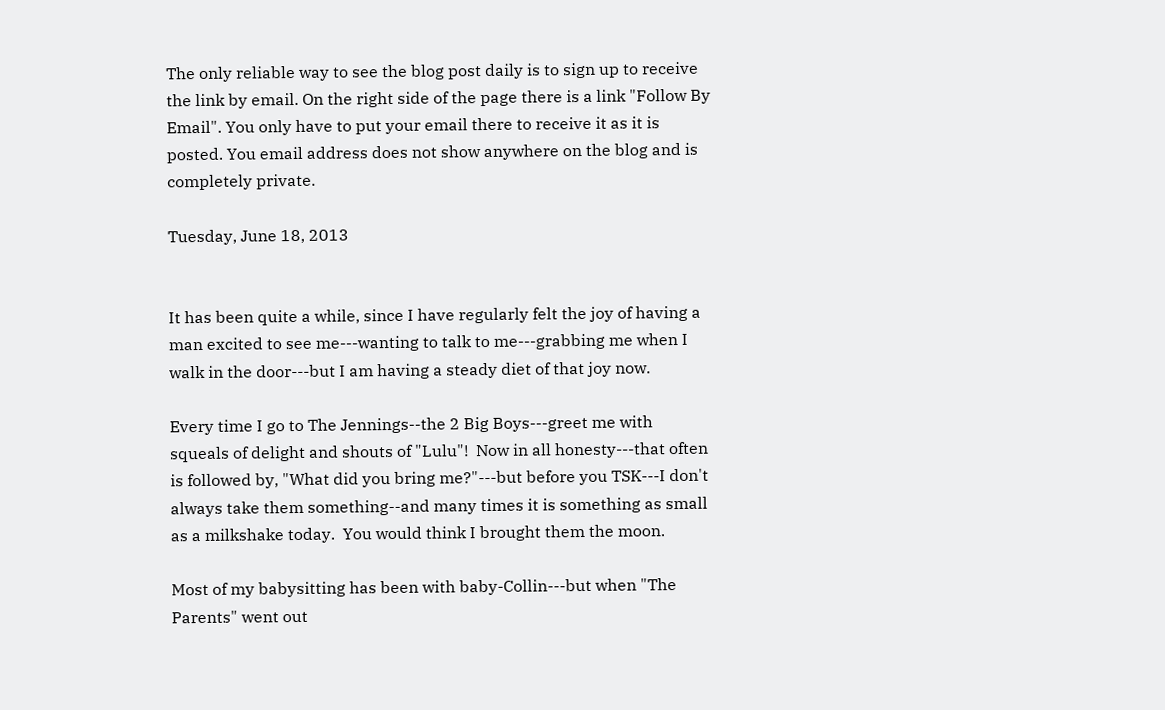The only reliable way to see the blog post daily is to sign up to receive the link by email. On the right side of the page there is a link "Follow By Email". You only have to put your email there to receive it as it is posted. You email address does not show anywhere on the blog and is completely private.

Tuesday, June 18, 2013


It has been quite a while, since I have regularly felt the joy of having a man excited to see me---wanting to talk to me---grabbing me when I walk in the door---but I am having a steady diet of that joy now.

Every time I go to The Jennings--the 2 Big Boys---greet me with squeals of delight and shouts of "Lulu"!  Now in all honesty---that often is followed by, "What did you bring me?"---but before you TSK---I don't always take them something--and many times it is something as small as a milkshake today.  You would think I brought them the moon.

Most of my babysitting has been with baby-Collin---but when "The Parents" went out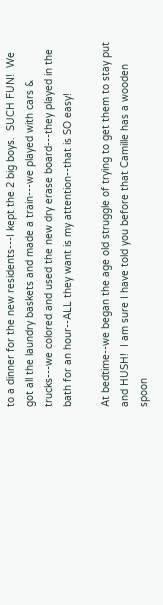to a dinner for the new residents---I kept the 2 big boys.  SUCH FUN!  We got all the laundry baskets and made a train---we played with cars & trucks---we colored and used the new dry erase board---they played in the bath for an hour--ALL they want is my attention--that is SO easy!

At bedtime--we began the age old struggle of trying to get them to stay put and HUSH!  I am sure I have told you before that Camille has a wooden spoon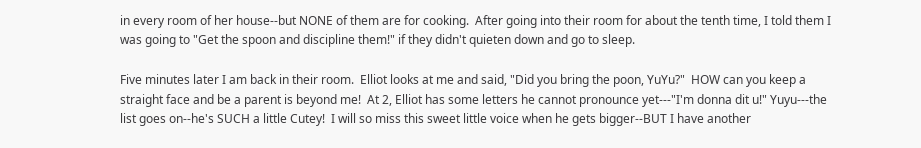in every room of her house--but NONE of them are for cooking.  After going into their room for about the tenth time, I told them I was going to "Get the spoon and discipline them!" if they didn't quieten down and go to sleep.

Five minutes later I am back in their room.  Elliot looks at me and said, "Did you bring the poon, YuYu?"  HOW can you keep a straight face and be a parent is beyond me!  At 2, Elliot has some letters he cannot pronounce yet---"I'm donna dit u!" Yuyu---the list goes on--he's SUCH a little Cutey!  I will so miss this sweet little voice when he gets bigger--BUT I have another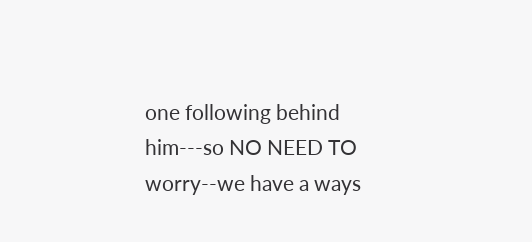one following behind him---so NO NEED TO worry--we have a ways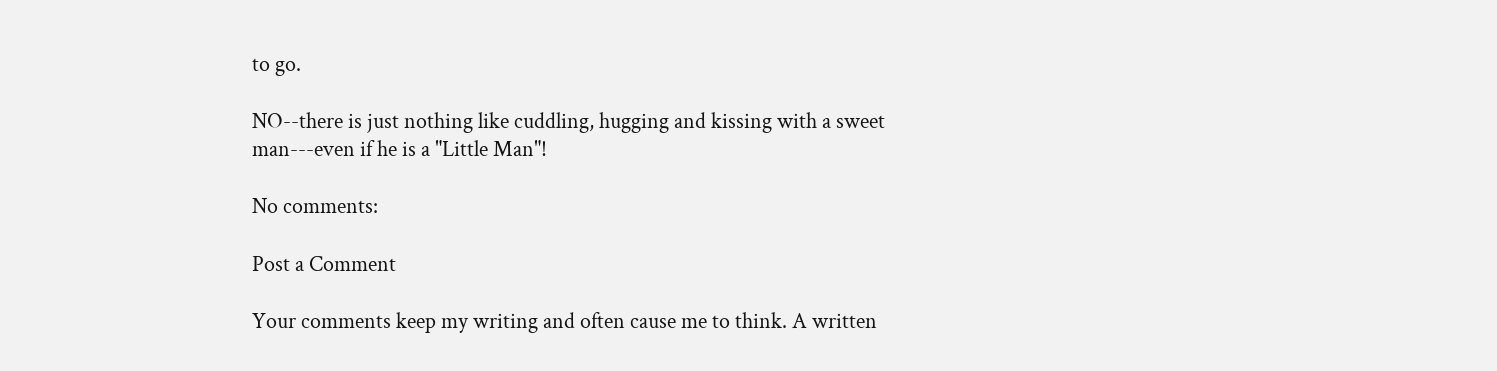to go.

NO--there is just nothing like cuddling, hugging and kissing with a sweet man---even if he is a "Little Man"!

No comments:

Post a Comment

Your comments keep my writing and often cause me to think. A written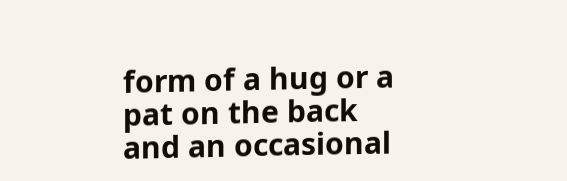form of a hug or a pat on the back and an occasional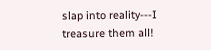slap into reality---I treasure them all!